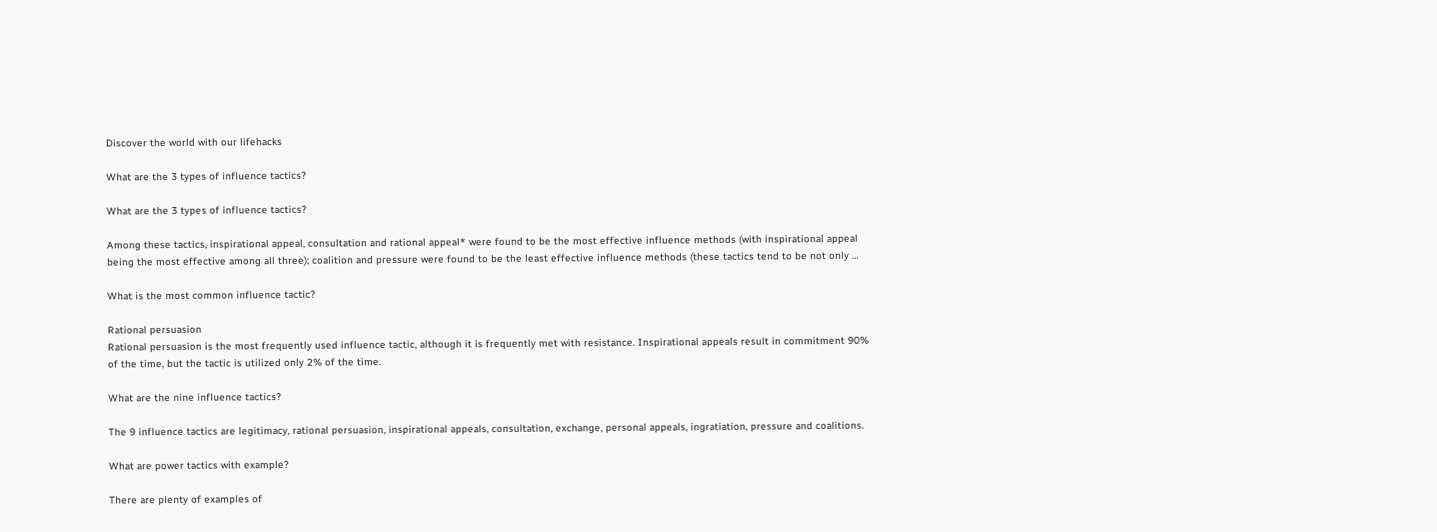Discover the world with our lifehacks

What are the 3 types of influence tactics?

What are the 3 types of influence tactics?

Among these tactics, inspirational appeal, consultation and rational appeal* were found to be the most effective influence methods (with inspirational appeal being the most effective among all three); coalition and pressure were found to be the least effective influence methods (these tactics tend to be not only …

What is the most common influence tactic?

Rational persuasion
Rational persuasion is the most frequently used influence tactic, although it is frequently met with resistance. Inspirational appeals result in commitment 90% of the time, but the tactic is utilized only 2% of the time.

What are the nine influence tactics?

The 9 influence tactics are legitimacy, rational persuasion, inspirational appeals, consultation, exchange, personal appeals, ingratiation, pressure and coalitions.

What are power tactics with example?

There are plenty of examples of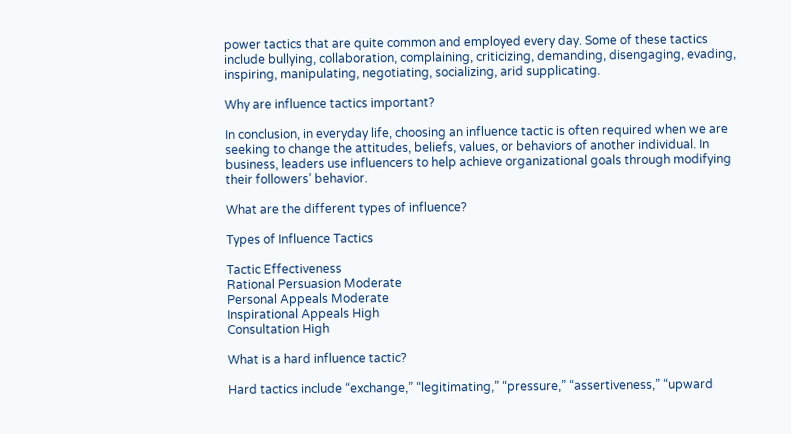power tactics that are quite common and employed every day. Some of these tactics include bullying, collaboration, complaining, criticizing, demanding, disengaging, evading, inspiring, manipulating, negotiating, socializing, arid supplicating.

Why are influence tactics important?

In conclusion, in everyday life, choosing an influence tactic is often required when we are seeking to change the attitudes, beliefs, values, or behaviors of another individual. In business, leaders use influencers to help achieve organizational goals through modifying their followers’ behavior.

What are the different types of influence?

Types of Influence Tactics

Tactic Effectiveness
Rational Persuasion Moderate
Personal Appeals Moderate
Inspirational Appeals High
Consultation High

What is a hard influence tactic?

Hard tactics include “exchange,” “legitimating,” “pressure,” “assertiveness,” “upward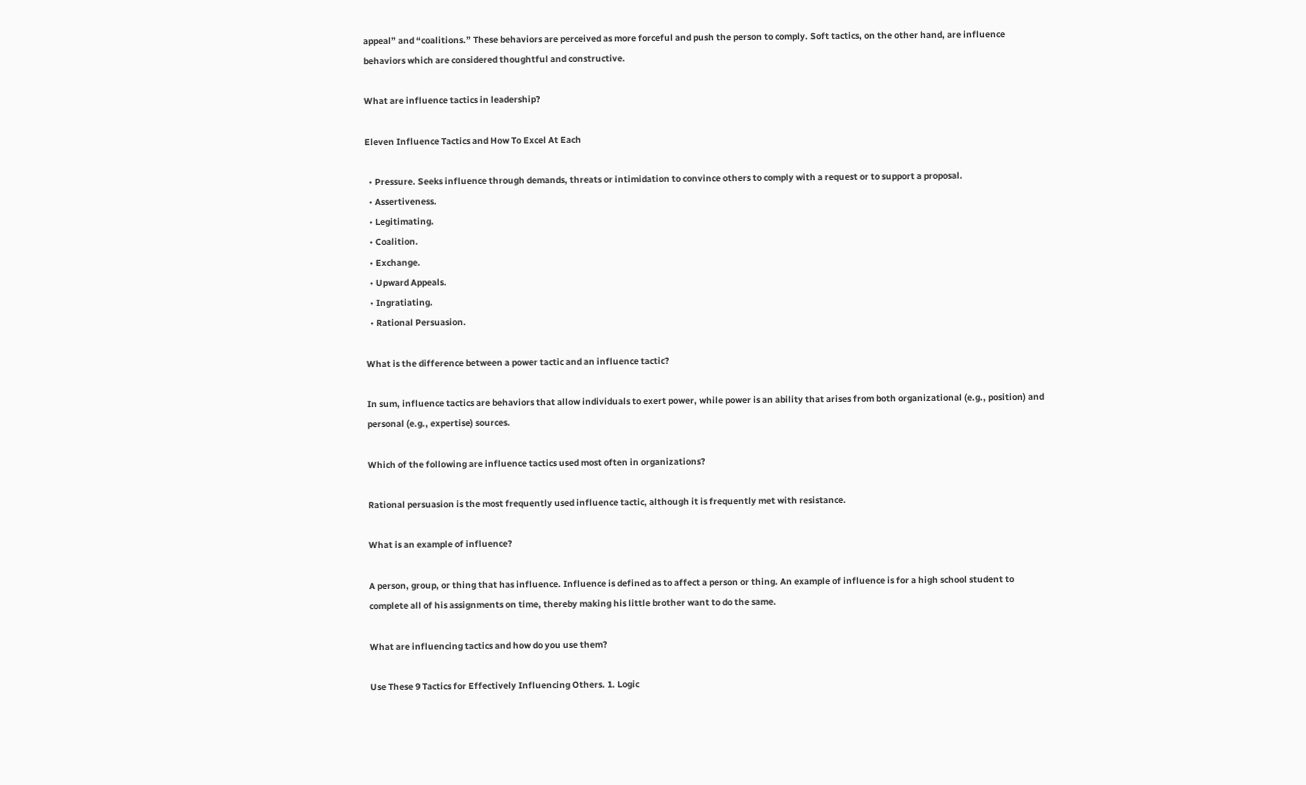appeal” and “coalitions.” These behaviors are perceived as more forceful and push the person to comply. Soft tactics, on the other hand, are influence behaviors which are considered thoughtful and constructive.

What are influence tactics in leadership?

Eleven Influence Tactics and How To Excel At Each

  • Pressure. Seeks influence through demands, threats or intimidation to convince others to comply with a request or to support a proposal.
  • Assertiveness.
  • Legitimating.
  • Coalition.
  • Exchange.
  • Upward Appeals.
  • Ingratiating.
  • Rational Persuasion.

What is the difference between a power tactic and an influence tactic?

In sum, influence tactics are behaviors that allow individuals to exert power, while power is an ability that arises from both organizational (e.g., position) and personal (e.g., expertise) sources.

Which of the following are influence tactics used most often in organizations?

Rational persuasion is the most frequently used influence tactic, although it is frequently met with resistance.

What is an example of influence?

A person, group, or thing that has influence. Influence is defined as to affect a person or thing. An example of influence is for a high school student to complete all of his assignments on time, thereby making his little brother want to do the same.

What are influencing tactics and how do you use them?

Use These 9 Tactics for Effectively Influencing Others. 1. Logic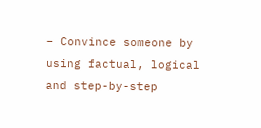– Convince someone by using factual, logical and step-by-step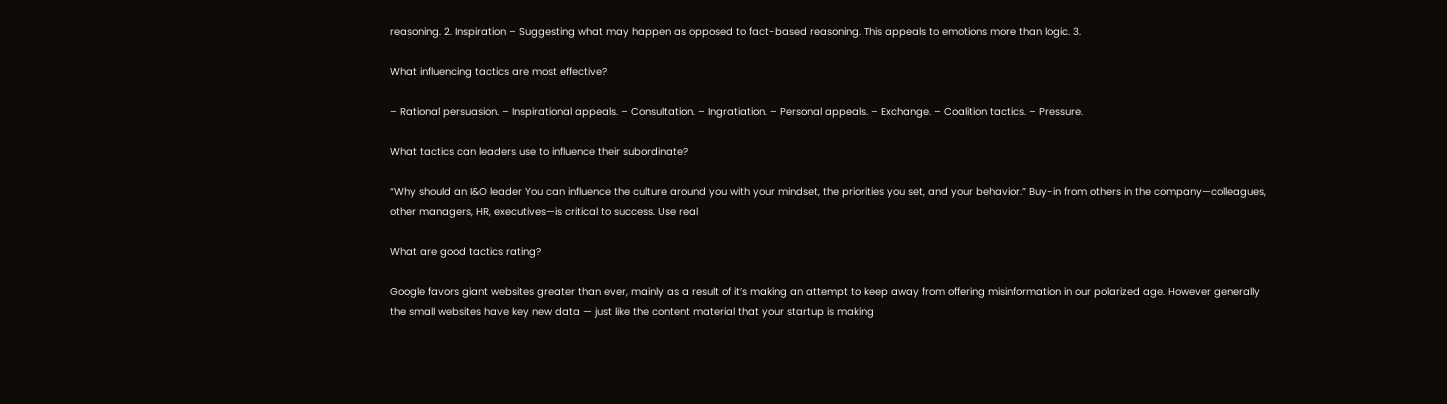reasoning. 2. Inspiration – Suggesting what may happen as opposed to fact-based reasoning. This appeals to emotions more than logic. 3.

What influencing tactics are most effective?

– Rational persuasion. – Inspirational appeals. – Consultation. – Ingratiation. – Personal appeals. – Exchange. – Coalition tactics. – Pressure.

What tactics can leaders use to influence their subordinate?

“Why should an I&O leader You can influence the culture around you with your mindset, the priorities you set, and your behavior.” Buy-in from others in the company—colleagues, other managers, HR, executives—is critical to success. Use real

What are good tactics rating?

Google favors giant websites greater than ever, mainly as a result of it’s making an attempt to keep away from offering misinformation in our polarized age. However generally the small websites have key new data — just like the content material that your startup is making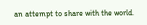an attempt to share with the world.